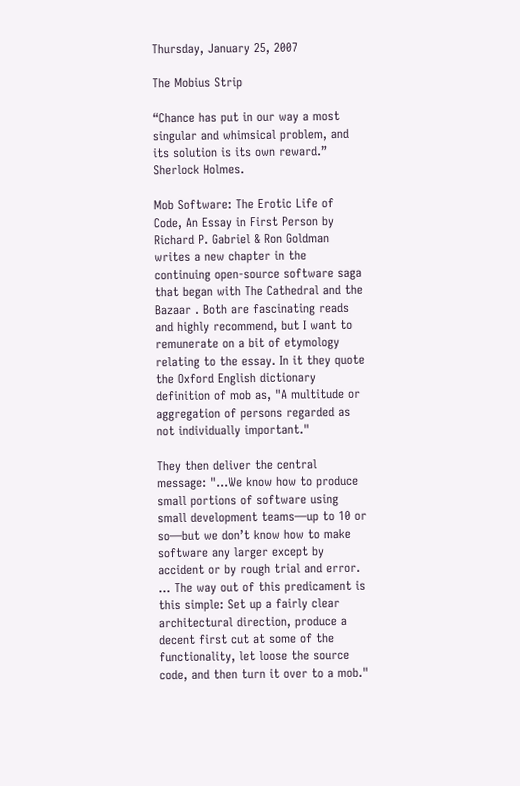Thursday, January 25, 2007

The Mobius Strip

“Chance has put in our way a most singular and whimsical problem, and its solution is its own reward.” Sherlock Holmes.

Mob Software: The Erotic Life of Code, An Essay in First Person by Richard P. Gabriel & Ron Goldman writes a new chapter in the continuing open-source software saga that began with The Cathedral and the Bazaar . Both are fascinating reads and highly recommend, but I want to remunerate on a bit of etymology relating to the essay. In it they quote the Oxford English dictionary definition of mob as, "A multitude or aggregation of persons regarded as not individually important."

They then deliver the central message: "...We know how to produce small portions of software using small development teams—up to 10 or so—but we don’t know how to make software any larger except by accident or by rough trial and error. ... The way out of this predicament is this simple: Set up a fairly clear architectural direction, produce a decent first cut at some of the functionality, let loose the source code, and then turn it over to a mob."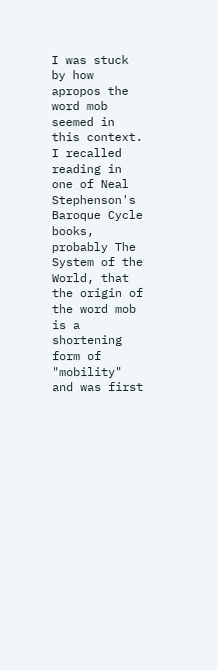I was stuck by how apropos the word mob seemed in this context. I recalled reading in one of Neal Stephenson's Baroque Cycle books, probably The System of the World, that the origin of the word mob is a shortening form of "mobility" and was first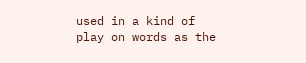used in a kind of play on words as the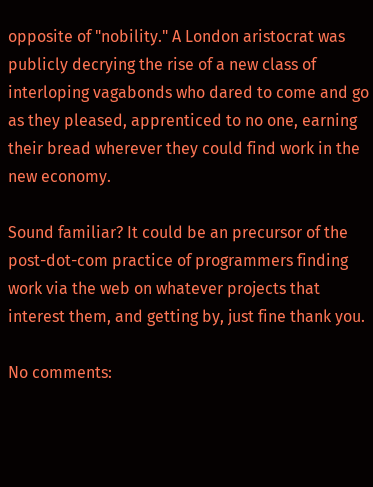opposite of "nobility." A London aristocrat was publicly decrying the rise of a new class of interloping vagabonds who dared to come and go as they pleased, apprenticed to no one, earning their bread wherever they could find work in the new economy.

Sound familiar? It could be an precursor of the post-dot-com practice of programmers finding work via the web on whatever projects that interest them, and getting by, just fine thank you.

No comments: